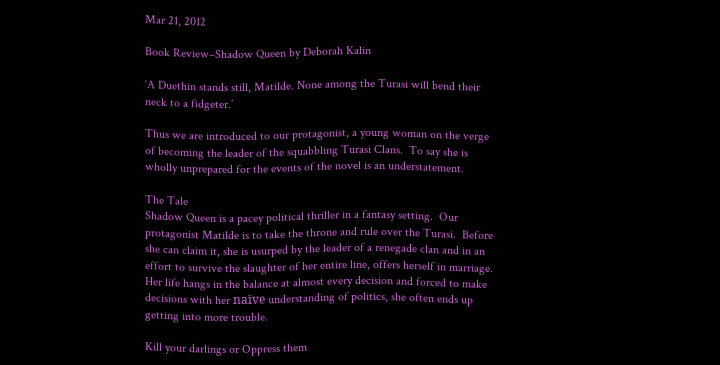Mar 21, 2012

Book Review–Shadow Queen by Deborah Kalin

‘A Duethin stands still, Matilde. None among the Turasi will bend their neck to a fidgeter.’

Thus we are introduced to our protagonist, a young woman on the verge of becoming the leader of the squabbling Turasi Clans.  To say she is wholly unprepared for the events of the novel is an understatement.

The Tale
Shadow Queen is a pacey political thriller in a fantasy setting.  Our protagonist Matilde is to take the throne and rule over the Turasi.  Before she can claim it, she is usurped by the leader of a renegade clan and in an effort to survive the slaughter of her entire line, offers herself in marriage. Her life hangs in the balance at almost every decision and forced to make decisions with her naïve understanding of politics, she often ends up getting into more trouble.

Kill your darlings or Oppress them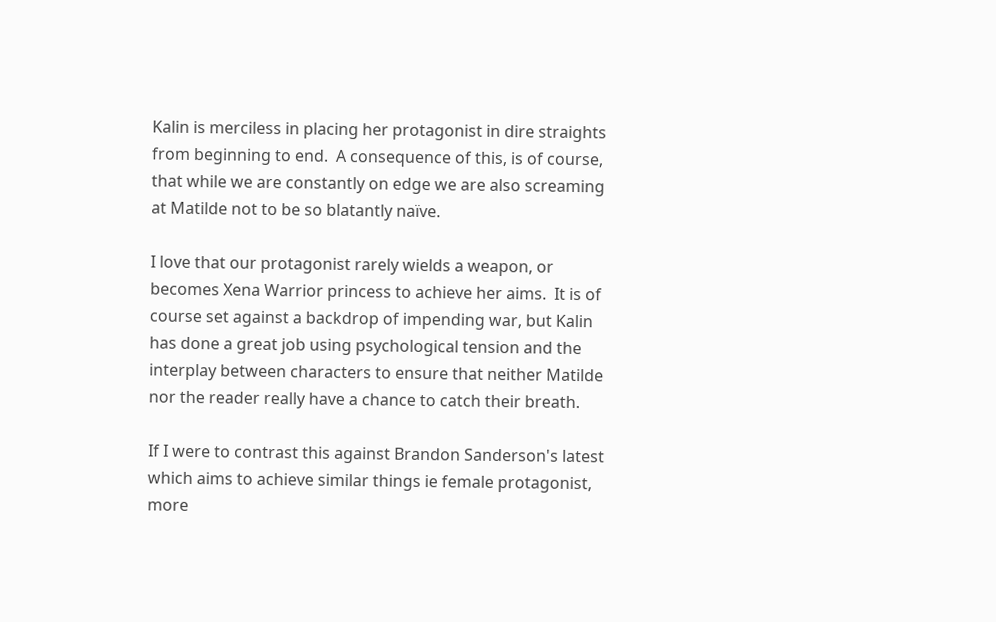Kalin is merciless in placing her protagonist in dire straights from beginning to end.  A consequence of this, is of course, that while we are constantly on edge we are also screaming at Matilde not to be so blatantly naïve.

I love that our protagonist rarely wields a weapon, or becomes Xena Warrior princess to achieve her aims.  It is of course set against a backdrop of impending war, but Kalin has done a great job using psychological tension and the interplay between characters to ensure that neither Matilde nor the reader really have a chance to catch their breath.

If I were to contrast this against Brandon Sanderson's latest which aims to achieve similar things ie female protagonist, more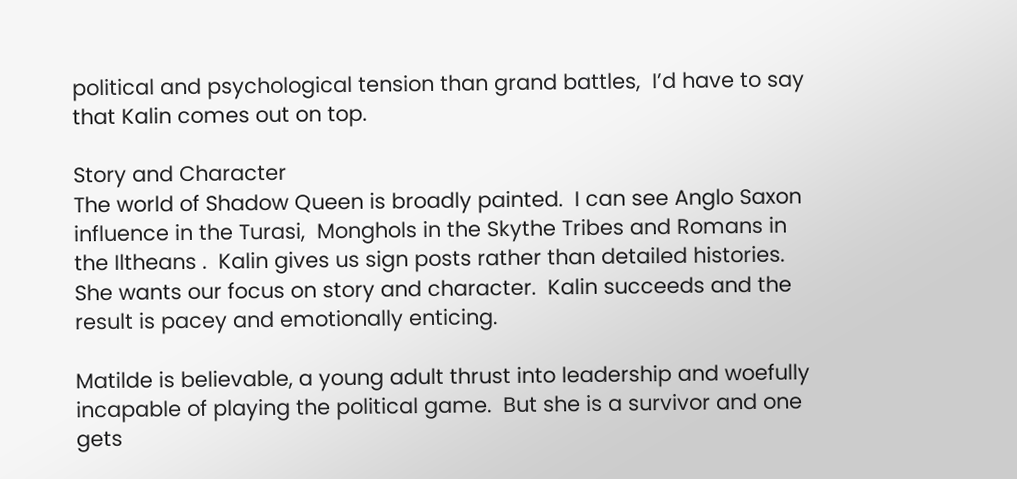political and psychological tension than grand battles,  I’d have to say that Kalin comes out on top.

Story and Character
The world of Shadow Queen is broadly painted.  I can see Anglo Saxon influence in the Turasi,  Monghols in the Skythe Tribes and Romans in the Iltheans .  Kalin gives us sign posts rather than detailed histories.  She wants our focus on story and character.  Kalin succeeds and the result is pacey and emotionally enticing.

Matilde is believable, a young adult thrust into leadership and woefully incapable of playing the political game.  But she is a survivor and one gets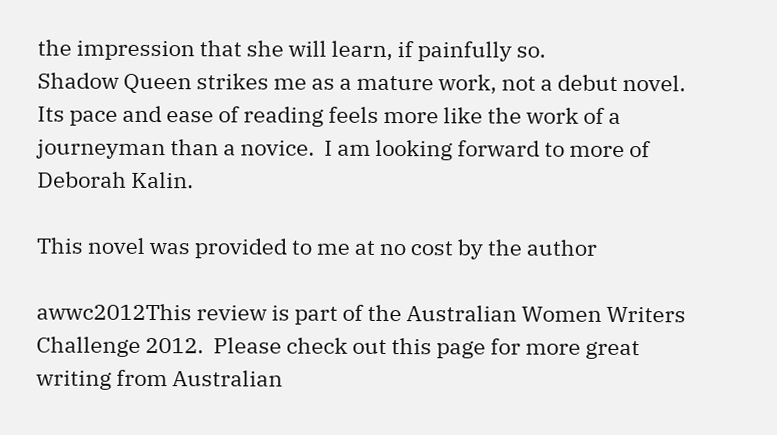the impression that she will learn, if painfully so.
Shadow Queen strikes me as a mature work, not a debut novel.  Its pace and ease of reading feels more like the work of a journeyman than a novice.  I am looking forward to more of Deborah Kalin.

This novel was provided to me at no cost by the author

awwc2012This review is part of the Australian Women Writers Challenge 2012.  Please check out this page for more great writing from Australian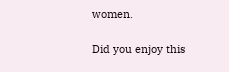women.

Did you enjoy this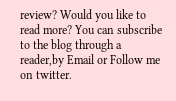review? Would you like to read more? You can subscribe to the blog through a reader,by Email or Follow me on twitter.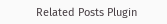Related Posts Plugin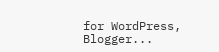for WordPress, Blogger...